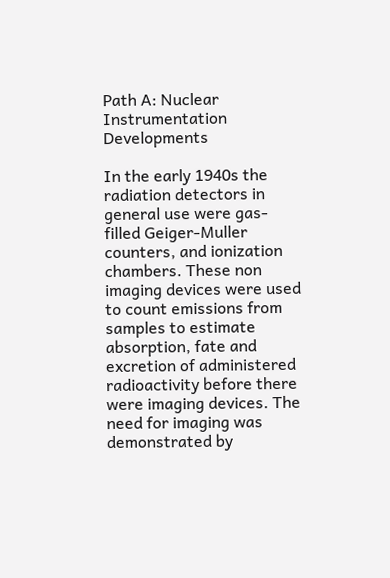Path A: Nuclear Instrumentation Developments

In the early 1940s the radiation detectors in general use were gas-filled Geiger-Muller counters, and ionization chambers. These non imaging devices were used to count emissions from  samples to estimate absorption, fate and excretion of administered radioactivity before there were imaging devices. The need for imaging was demonstrated by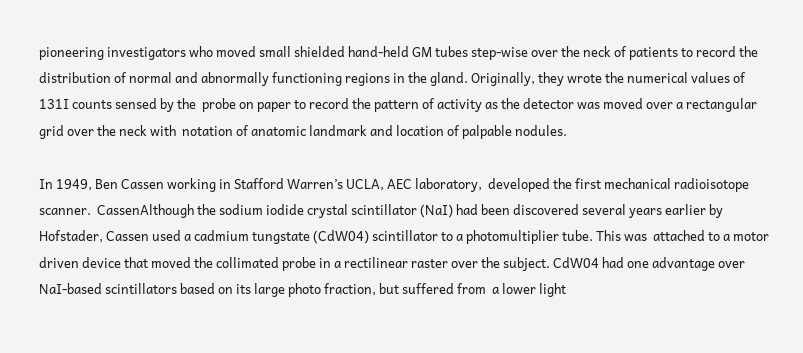pioneering investigators who moved small shielded hand-held GM tubes step-wise over the neck of patients to record the distribution of normal and abnormally functioning regions in the gland. Originally, they wrote the numerical values of  131I counts sensed by the  probe on paper to record the pattern of activity as the detector was moved over a rectangular grid over the neck with  notation of anatomic landmark and location of palpable nodules.

In 1949, Ben Cassen working in Stafford Warren’s UCLA, AEC laboratory,  developed the first mechanical radioisotope scanner.  CassenAlthough the sodium iodide crystal scintillator (NaI) had been discovered several years earlier by Hofstader, Cassen used a cadmium tungstate (CdW04) scintillator to a photomultiplier tube. This was  attached to a motor driven device that moved the collimated probe in a rectilinear raster over the subject. CdW04 had one advantage over NaI-based scintillators based on its large photo fraction, but suffered from  a lower light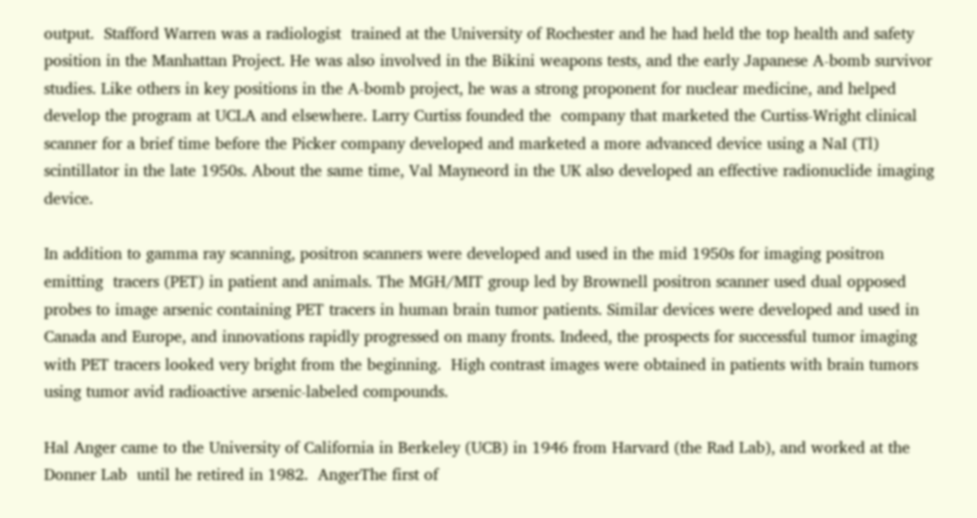output.  Stafford Warren was a radiologist  trained at the University of Rochester and he had held the top health and safety position in the Manhattan Project. He was also involved in the Bikini weapons tests, and the early Japanese A-bomb survivor studies. Like others in key positions in the A-bomb project, he was a strong proponent for nuclear medicine, and helped develop the program at UCLA and elsewhere. Larry Curtiss founded the  company that marketed the Curtiss-Wright clinical scanner for a brief time before the Picker company developed and marketed a more advanced device using a NaI (Tl)  scintillator in the late 1950s. About the same time, Val Mayneord in the UK also developed an effective radionuclide imaging device.

In addition to gamma ray scanning, positron scanners were developed and used in the mid 1950s for imaging positron emitting  tracers (PET) in patient and animals. The MGH/MIT group led by Brownell positron scanner used dual opposed probes to image arsenic containing PET tracers in human brain tumor patients. Similar devices were developed and used in Canada and Europe, and innovations rapidly progressed on many fronts. Indeed, the prospects for successful tumor imaging with PET tracers looked very bright from the beginning.  High contrast images were obtained in patients with brain tumors using tumor avid radioactive arsenic-labeled compounds.

Hal Anger came to the University of California in Berkeley (UCB) in 1946 from Harvard (the Rad Lab), and worked at the Donner Lab  until he retired in 1982.  AngerThe first of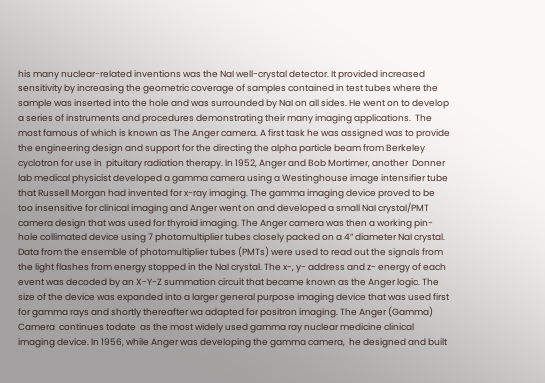his many nuclear-related inventions was the NaI well-crystal detector. It provided increased sensitivity by increasing the geometric coverage of samples contained in test tubes where the sample was inserted into the hole and was surrounded by NaI on all sides. He went on to develop a series of instruments and procedures demonstrating their many imaging applications.  The most famous of which is known as The Anger camera. A first task he was assigned was to provide the engineering design and support for the directing the alpha particle beam from Berkeley cyclotron for use in  pituitary radiation therapy. In 1952, Anger and Bob Mortimer, another  Donner lab medical physicist developed a gamma camera using a Westinghouse image intensifier tube that Russell Morgan had invented for x-ray imaging. The gamma imaging device proved to be too insensitive for clinical imaging and Anger went on and developed a small NaI crystal/PMT camera design that was used for thyroid imaging. The Anger camera was then a working pin-hole collimated device using 7 photomultiplier tubes closely packed on a 4” diameter NaI crystal. Data from the ensemble of photomultiplier tubes (PMTs) were used to read out the signals from the light flashes from energy stopped in the NaI crystal. The x-, y- address and z- energy of each event was decoded by an X-Y-Z summation circuit that became known as the Anger logic. The size of the device was expanded into a larger general purpose imaging device that was used first for gamma rays and shortly thereafter wa adapted for positron imaging. The Anger (Gamma) Camera  continues todate  as the most widely used gamma ray nuclear medicine clinical imaging device. In 1956, while Anger was developing the gamma camera,  he designed and built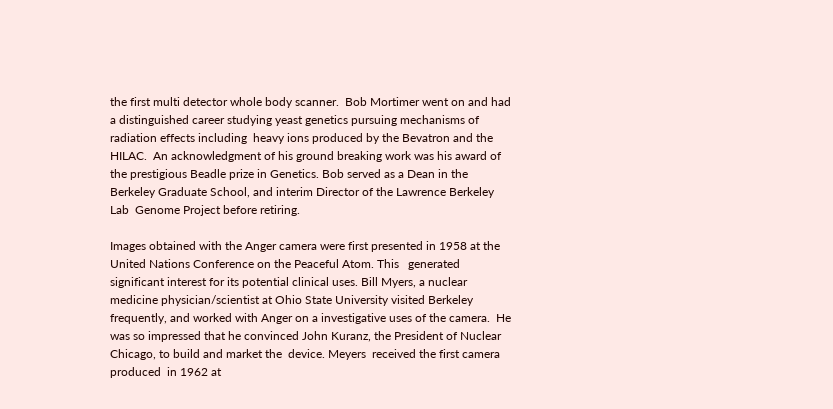the first multi detector whole body scanner.  Bob Mortimer went on and had a distinguished career studying yeast genetics pursuing mechanisms of radiation effects including  heavy ions produced by the Bevatron and the HILAC.  An acknowledgment of his ground breaking work was his award of the prestigious Beadle prize in Genetics. Bob served as a Dean in the Berkeley Graduate School, and interim Director of the Lawrence Berkeley Lab  Genome Project before retiring.

Images obtained with the Anger camera were first presented in 1958 at the United Nations Conference on the Peaceful Atom. This   generated significant interest for its potential clinical uses. Bill Myers, a nuclear medicine physician/scientist at Ohio State University visited Berkeley frequently, and worked with Anger on a investigative uses of the camera.  He was so impressed that he convinced John Kuranz, the President of Nuclear Chicago, to build and market the  device. Meyers  received the first camera  produced  in 1962 at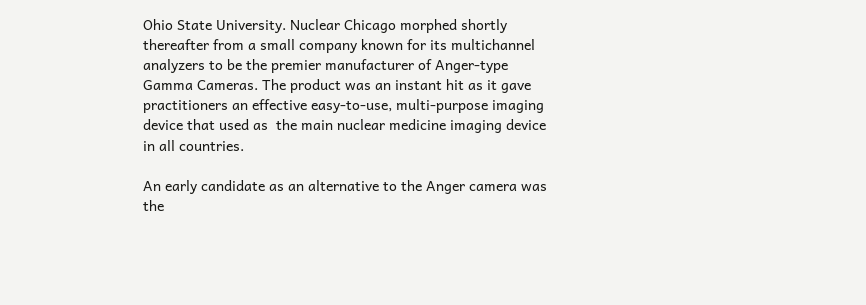Ohio State University. Nuclear Chicago morphed shortly thereafter from a small company known for its multichannel analyzers to be the premier manufacturer of Anger-type Gamma Cameras. The product was an instant hit as it gave practitioners an effective easy-to-use, multi-purpose imaging device that used as  the main nuclear medicine imaging device in all countries.

An early candidate as an alternative to the Anger camera was the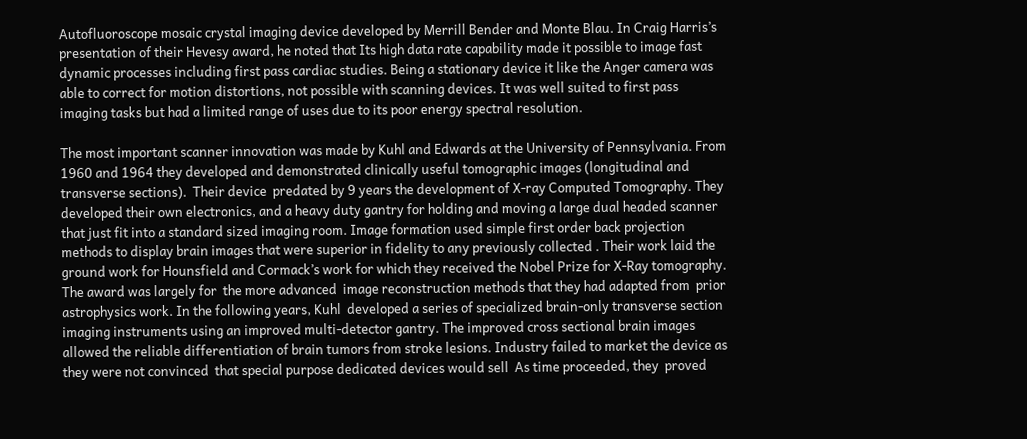Autofluoroscope mosaic crystal imaging device developed by Merrill Bender and Monte Blau. In Craig Harris’s presentation of their Hevesy award, he noted that Its high data rate capability made it possible to image fast dynamic processes including first pass cardiac studies. Being a stationary device it like the Anger camera was able to correct for motion distortions, not possible with scanning devices. It was well suited to first pass imaging tasks but had a limited range of uses due to its poor energy spectral resolution.

The most important scanner innovation was made by Kuhl and Edwards at the University of Pennsylvania. From 1960 and 1964 they developed and demonstrated clinically useful tomographic images (longitudinal and transverse sections).  Their device  predated by 9 years the development of X-ray Computed Tomography. They developed their own electronics, and a heavy duty gantry for holding and moving a large dual headed scanner that just fit into a standard sized imaging room. Image formation used simple first order back projection methods to display brain images that were superior in fidelity to any previously collected . Their work laid the ground work for Hounsfield and Cormack’s work for which they received the Nobel Prize for X-Ray tomography. The award was largely for  the more advanced  image reconstruction methods that they had adapted from  prior astrophysics work. In the following years, Kuhl  developed a series of specialized brain-only transverse section imaging instruments using an improved multi-detector gantry. The improved cross sectional brain images  allowed the reliable differentiation of brain tumors from stroke lesions. Industry failed to market the device as they were not convinced  that special purpose dedicated devices would sell  As time proceeded, they  proved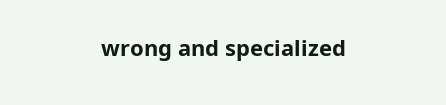wrong and specialized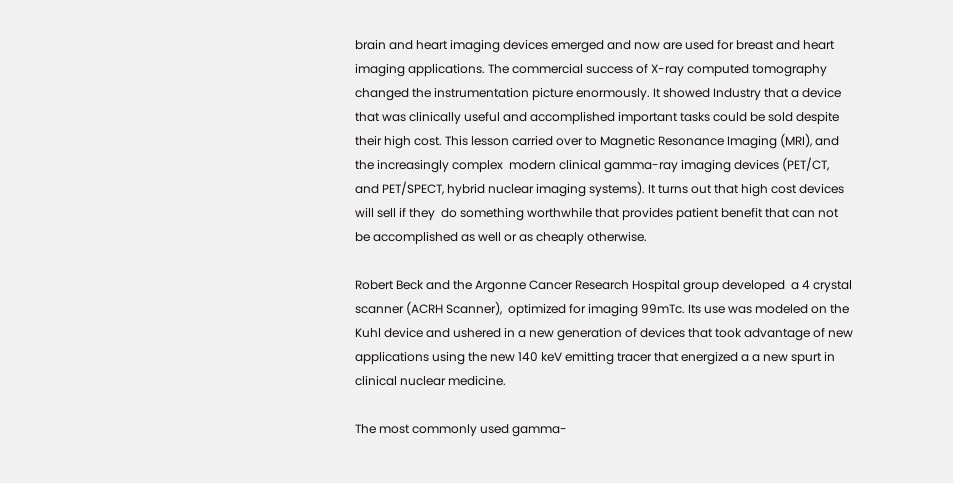brain and heart imaging devices emerged and now are used for breast and heart imaging applications. The commercial success of X-ray computed tomography changed the instrumentation picture enormously. It showed Industry that a device that was clinically useful and accomplished important tasks could be sold despite their high cost. This lesson carried over to Magnetic Resonance Imaging (MRI), and the increasingly complex  modern clinical gamma-ray imaging devices (PET/CT,  and PET/SPECT, hybrid nuclear imaging systems). It turns out that high cost devices  will sell if they  do something worthwhile that provides patient benefit that can not be accomplished as well or as cheaply otherwise.

Robert Beck and the Argonne Cancer Research Hospital group developed  a 4 crystal scanner (ACRH Scanner),  optimized for imaging 99mTc. Its use was modeled on the Kuhl device and ushered in a new generation of devices that took advantage of new applications using the new 140 keV emitting tracer that energized a a new spurt in clinical nuclear medicine.

The most commonly used gamma-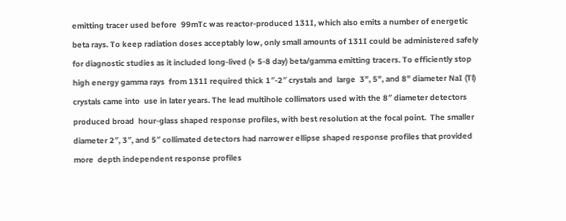emitting tracer used before  99mTc was reactor-produced 131I, which also emits a number of energetic beta rays. To keep radiation doses acceptably low, only small amounts of 131I could be administered safely for diagnostic studies as it included long-lived (> 5-8 day) beta/gamma emitting tracers. To efficiently stop high energy gamma rays  from 131I required thick 1″-2″ crystals and  large  3”, 5”, and 8” diameter NaI (Tl) crystals came into  use in later years. The lead multihole collimators used with the 8″ diameter detectors produced broad  hour-glass shaped response profiles, with best resolution at the focal point.  The smaller diameter 2″, 3″, and 5″ collimated detectors had narrower ellipse shaped response profiles that provided more  depth independent response profiles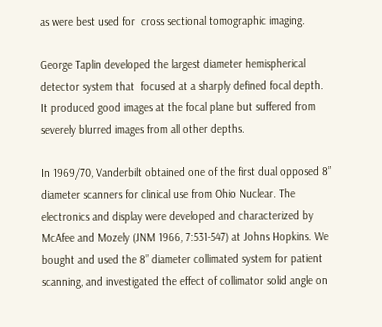as were best used for  cross sectional tomographic imaging.

George Taplin developed the largest diameter hemispherical detector system that  focused at a sharply defined focal depth. It produced good images at the focal plane but suffered from severely blurred images from all other depths.

In 1969/70, Vanderbilt obtained one of the first dual opposed 8” diameter scanners for clinical use from Ohio Nuclear. The electronics and display were developed and characterized by McAfee and Mozely (JNM 1966, 7:531-547) at Johns Hopkins. We bought and used the 8” diameter collimated system for patient scanning, and investigated the effect of collimator solid angle on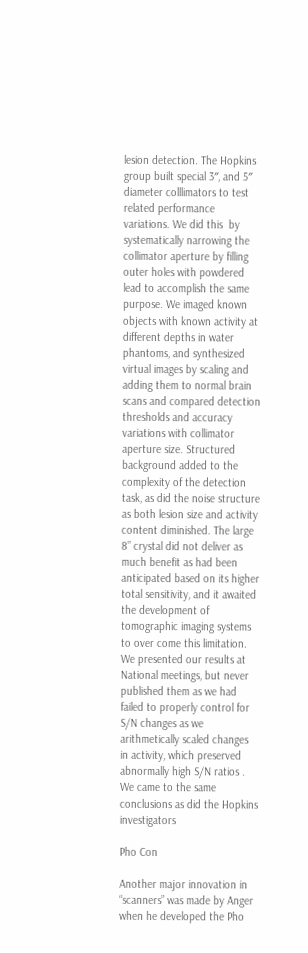lesion detection. The Hopkins group built special 3″, and 5″ diameter colllimators to test related performance variations. We did this  by systematically narrowing the collimator aperture by filling outer holes with powdered lead to accomplish the same purpose. We imaged known objects with known activity at different depths in water phantoms, and synthesized virtual images by scaling and adding them to normal brain scans and compared detection thresholds and accuracy variations with collimator aperture size. Structured background added to the complexity of the detection task, as did the noise structure as both lesion size and activity content diminished. The large 8” crystal did not deliver as much benefit as had been anticipated based on its higher total sensitivity, and it awaited the development of tomographic imaging systems to over come this limitation. We presented our results at National meetings, but never published them as we had failed to properly control for S/N changes as we arithmetically scaled changes in activity, which preserved abnormally high S/N ratios . We came to the same conclusions as did the Hopkins investigators

Pho Con

Another major innovation in “scanners” was made by Anger when he developed the Pho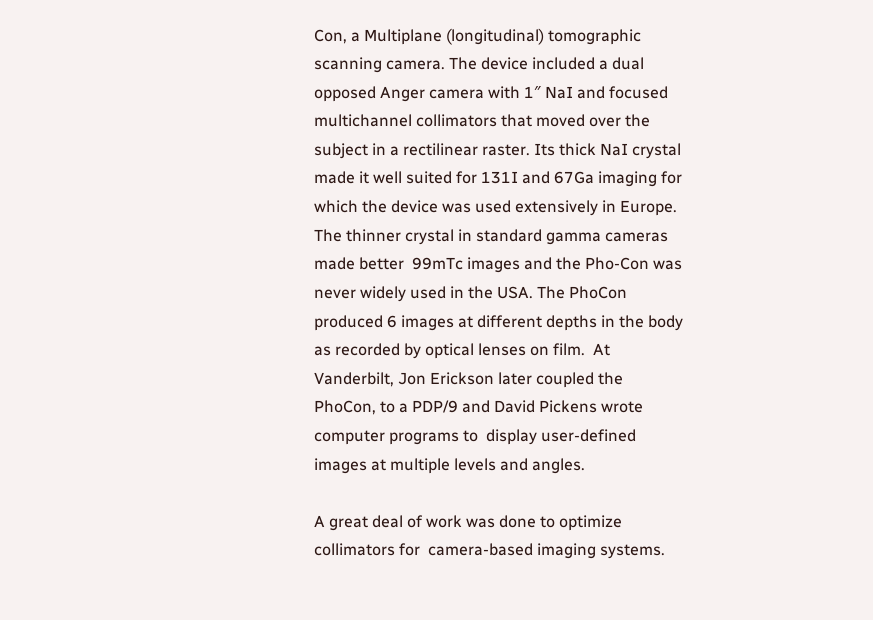Con, a Multiplane (longitudinal) tomographic scanning camera. The device included a dual opposed Anger camera with 1″ NaI and focused multichannel collimators that moved over the subject in a rectilinear raster. Its thick NaI crystal made it well suited for 131I and 67Ga imaging for which the device was used extensively in Europe. The thinner crystal in standard gamma cameras made better  99mTc images and the Pho-Con was never widely used in the USA. The PhoCon produced 6 images at different depths in the body as recorded by optical lenses on film.  At Vanderbilt, Jon Erickson later coupled the PhoCon, to a PDP/9 and David Pickens wrote computer programs to  display user-defined images at multiple levels and angles.

A great deal of work was done to optimize collimators for  camera-based imaging systems.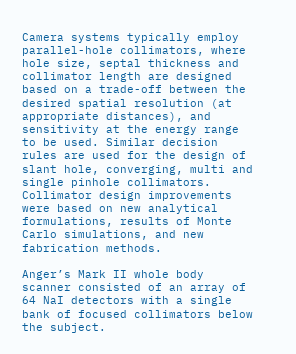Camera systems typically employ parallel-hole collimators, where hole size, septal thickness and collimator length are designed based on a trade-off between the desired spatial resolution (at appropriate distances), and sensitivity at the energy range to be used. Similar decision rules are used for the design of slant hole, converging, multi and single pinhole collimators. Collimator design improvements were based on new analytical formulations, results of Monte Carlo simulations, and new fabrication methods.

Anger’s Mark II whole body scanner consisted of an array of 64 NaI detectors with a single bank of focused collimators below the subject.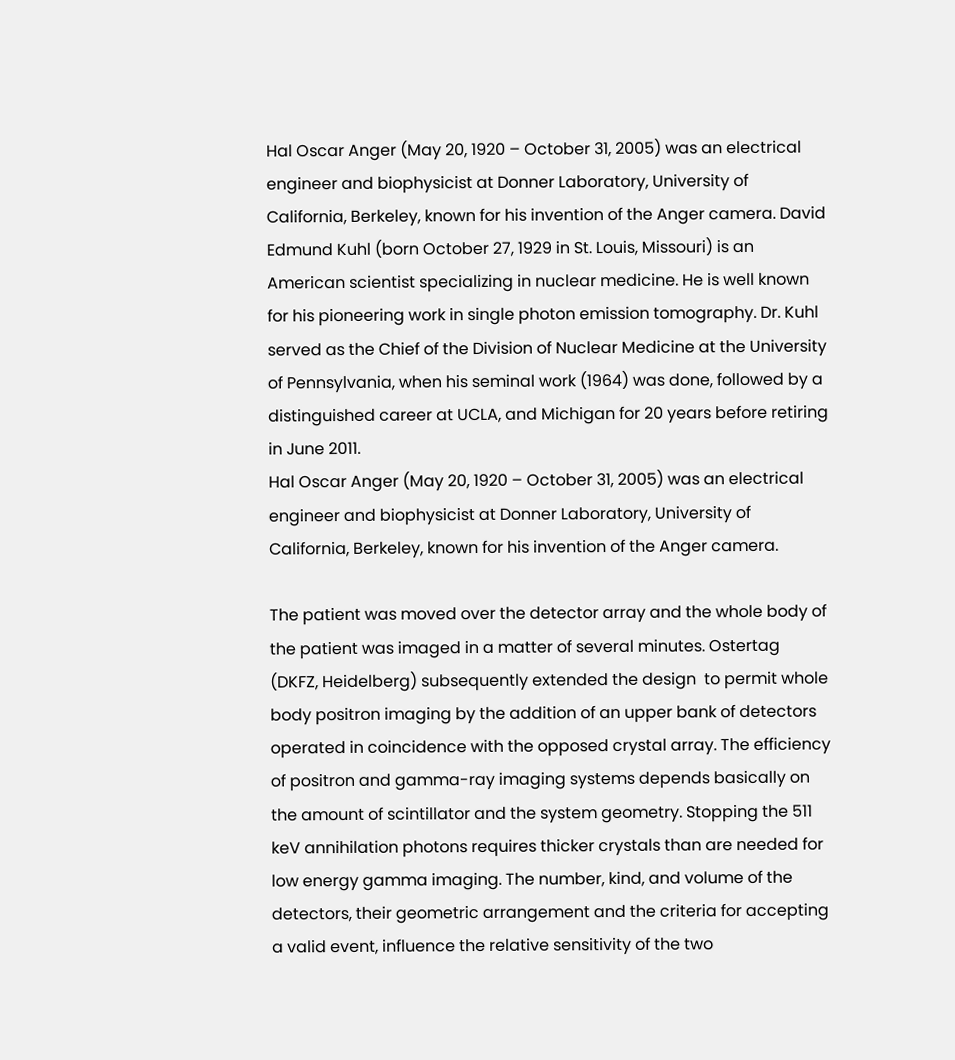Hal Oscar Anger (May 20, 1920 – October 31, 2005) was an electrical engineer and biophysicist at Donner Laboratory, University of California, Berkeley, known for his invention of the Anger camera. David Edmund Kuhl (born October 27, 1929 in St. Louis, Missouri) is an American scientist specializing in nuclear medicine. He is well known for his pioneering work in single photon emission tomography. Dr. Kuhl served as the Chief of the Division of Nuclear Medicine at the University of Pennsylvania, when his seminal work (1964) was done, followed by a distinguished career at UCLA, and Michigan for 20 years before retiring in June 2011.
Hal Oscar Anger (May 20, 1920 – October 31, 2005) was an electrical engineer and biophysicist at Donner Laboratory, University of California, Berkeley, known for his invention of the Anger camera.

The patient was moved over the detector array and the whole body of the patient was imaged in a matter of several minutes. Ostertag  (DKFZ, Heidelberg) subsequently extended the design  to permit whole body positron imaging by the addition of an upper bank of detectors  operated in coincidence with the opposed crystal array. The efficiency of positron and gamma-ray imaging systems depends basically on the amount of scintillator and the system geometry. Stopping the 511 keV annihilation photons requires thicker crystals than are needed for low energy gamma imaging. The number, kind, and volume of the detectors, their geometric arrangement and the criteria for accepting a valid event, influence the relative sensitivity of the two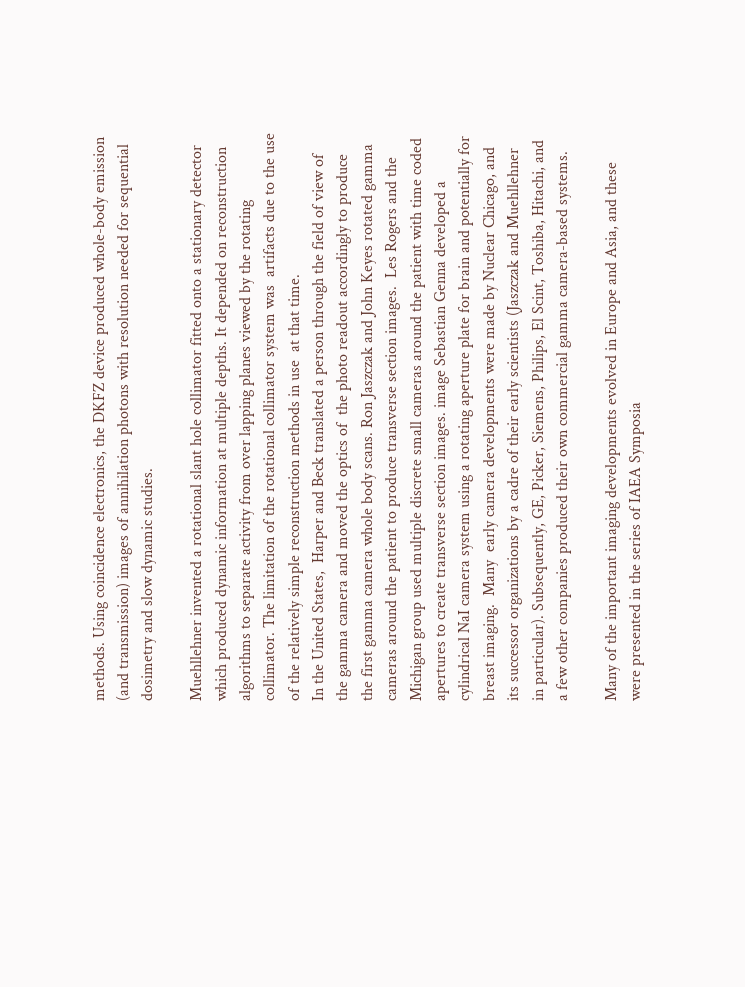methods. Using coincidence electronics, the DKFZ device produced whole-body emission (and transmission) images of annihilation photons with resolution needed for sequential dosimetry and slow dynamic studies.

Muehllehner invented a rotational slant hole collimator fitted onto a stationary detector which produced dynamic information at multiple depths. It depended on reconstruction algorithms to separate activity from over lapping planes viewed by the rotating collimator. The limitation of the rotational collimator system was  artifacts due to the use of the relatively simple reconstruction methods in use  at that time.
In the United States,  Harper and Beck translated a person through the field of view of the gamma camera and moved the optics of  the photo readout accordingly to produce the first gamma camera whole body scans. Ron Jaszczak and John Keyes rotated gamma cameras around the patient to produce transverse section images.  Les Rogers and the Michigan group used multiple discrete small cameras around the patient with time coded apertures to create transverse section images. image Sebastian Genna developed a cylindrical NaI camera system using a rotating aperture plate for brain and potentially for breast imaging.  Many  early camera developments were made by Nuclear Chicago, and its successor organizations by a cadre of their early scientists (Jaszczak and Muehllehner in particular). Subsequently, GE, Picker, Siemens, Philips, El Scint, Toshiba, Hitachi, and a few other companies produced their own commercial gamma camera-based systems.

Many of the important imaging developments evolved in Europe and Asia, and these were presented in the series of IAEA Symposia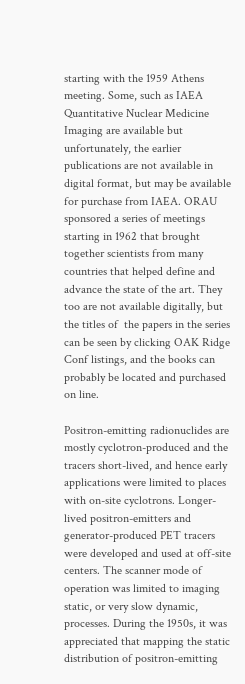starting with the 1959 Athens meeting. Some, such as IAEA Quantitative Nuclear Medicine Imaging are available but unfortunately, the earlier  publications are not available in digital format, but may be available for purchase from IAEA. ORAU sponsored a series of meetings starting in 1962 that brought together scientists from many countries that helped define and advance the state of the art. They too are not available digitally, but the titles of  the papers in the series can be seen by clicking OAK Ridge Conf listings, and the books can probably be located and purchased on line.

Positron-emitting radionuclides are mostly cyclotron-produced and the tracers short-lived, and hence early applications were limited to places with on-site cyclotrons. Longer-lived positron-emitters and generator-produced PET tracers were developed and used at off-site centers. The scanner mode of operation was limited to imaging static, or very slow dynamic, processes. During the 1950s, it was appreciated that mapping the static distribution of positron-emitting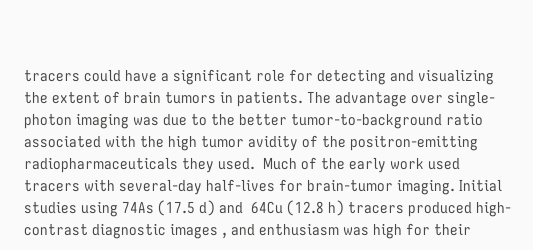tracers could have a significant role for detecting and visualizing the extent of brain tumors in patients. The advantage over single-photon imaging was due to the better tumor-to-background ratio associated with the high tumor avidity of the positron-emitting radiopharmaceuticals they used.  Much of the early work used tracers with several-day half-lives for brain-tumor imaging. Initial studies using 74As (17.5 d) and  64Cu (12.8 h) tracers produced high-contrast diagnostic images , and enthusiasm was high for their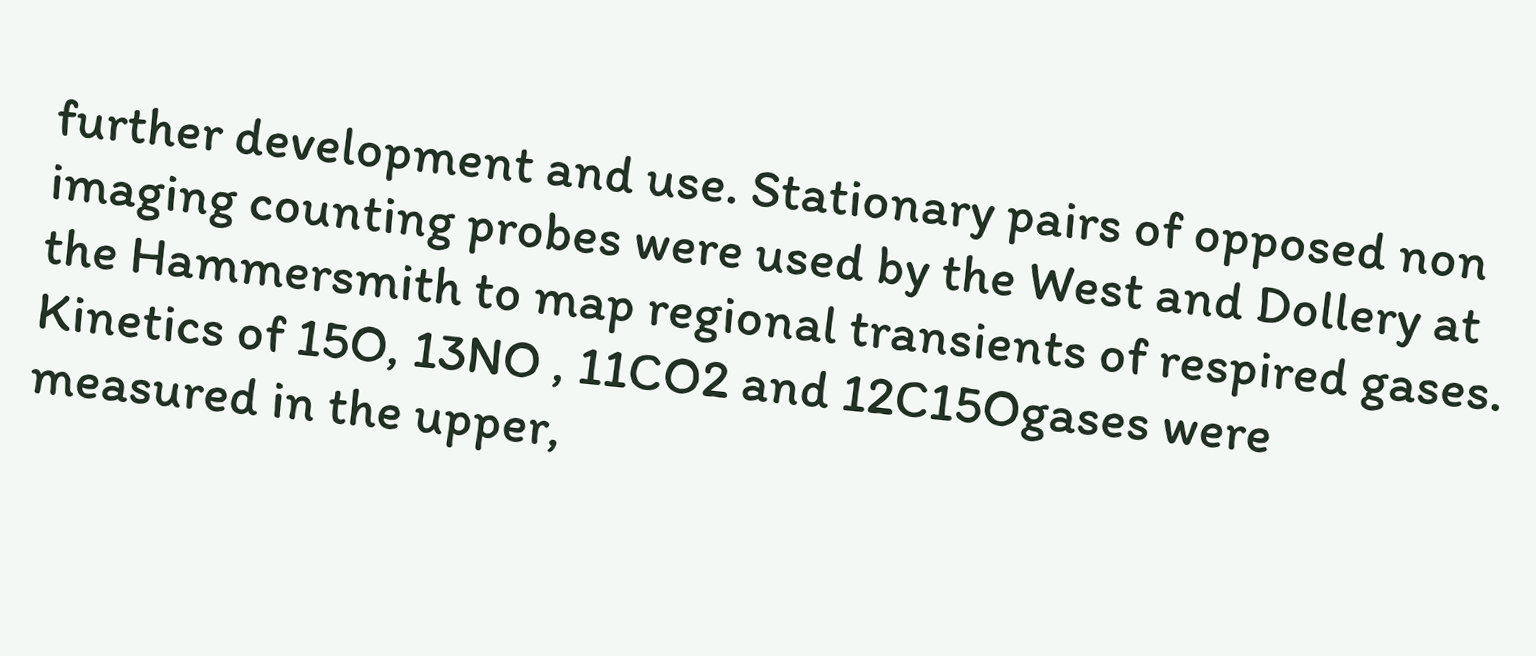further development and use. Stationary pairs of opposed non imaging counting probes were used by the West and Dollery at the Hammersmith to map regional transients of respired gases. Kinetics of 15O, 13NO , 11CO2 and 12C15Ogases were measured in the upper,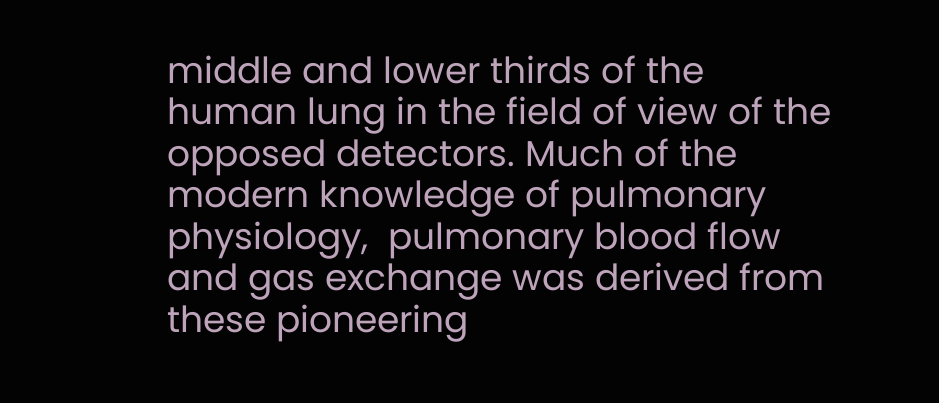middle and lower thirds of the human lung in the field of view of the opposed detectors. Much of the modern knowledge of pulmonary physiology,  pulmonary blood flow and gas exchange was derived from these pioneering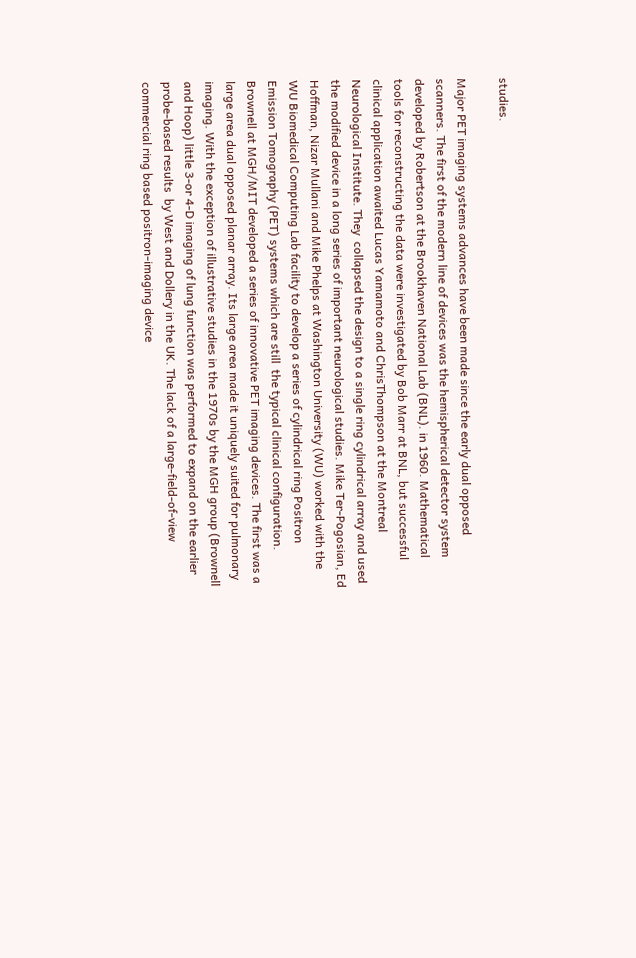studies.

Major PET imaging systems advances have been made since the early dual opposed scanners. The first of the modern line of devices was the hemispherical detector system developed by Robertson at the Brookhaven National Lab (BNL). in 1960. Mathematical tools for reconstructing the data were investigated by Bob Marr at BNL, but successful clinical application awaited Lucas Yamamoto and ChrisThompson at the Montreal Neurological Institute. They  collapsed the design to a single ring cylindrical array and used the modified device in a long series of important neurological studies. Mike Ter-Pogosian, Ed Hoffman, Nizar Mullani and Mike Phelps at Washington University (WU) worked with the  WU Biomedical Computing Lab facility to develop a series of cylindrical ring Positron Emission Tomography (PET) systems which are still  the typical clinical configuration. Brownell at MGH/MIT developed a series of innovative PET imaging devices. The first was a large area dual opposed planar array. Its large area made it uniquely suited for pulmonary imaging. With the exception of illustrative studies in the 1970s by the MGH group (Brownell and Hoop) little 3-or 4-D imaging of lung function was performed to expand on the earlier probe-based results  by West and Dollery in the UK. The lack of a large-field-of-view commercial ring based positron-imaging device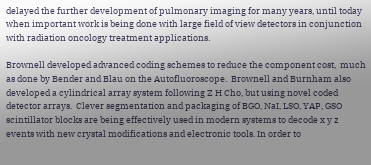delayed the further development of pulmonary imaging for many years, until today when important work is being done with large field of view detectors in conjunction with radiation oncology treatment applications.

Brownell developed advanced coding schemes to reduce the component cost,  much as done by Bender and Blau on the Autofluoroscope.  Brownell and Burnham also developed a cylindrical array system following Z H Cho, but using novel coded detector arrays.  Clever segmentation and packaging of BGO, NaI, LSO, YAP, GSO scintillator blocks are being effectively used in modern systems to decode x y z events with new crystal modifications and electronic tools. In order to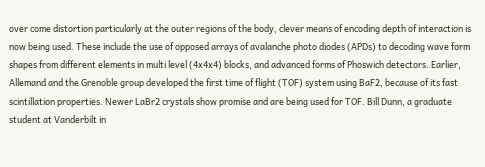over come distortion particularly at the outer regions of the body, clever means of encoding depth of interaction is now being used. These include the use of opposed arrays of avalanche photo diodes (APDs) to decoding wave form shapes from different elements in multi level (4x4x4) blocks, and advanced forms of Phoswich detectors. Earlier, Allemand and the Grenoble group developed the first time of flight (TOF) system using BaF2, because of its fast scintillation properties. Newer LaBr2 crystals show promise and are being used for TOF. Bill Dunn, a graduate student at Vanderbilt in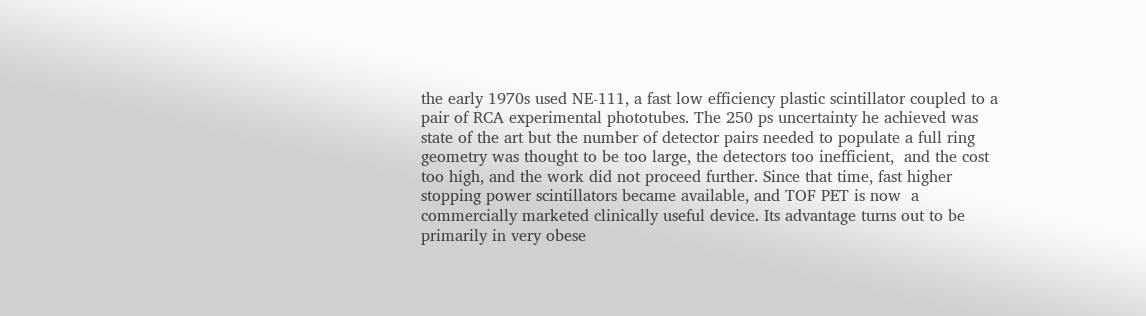the early 1970s used NE-111, a fast low efficiency plastic scintillator coupled to a pair of RCA experimental phototubes. The 250 ps uncertainty he achieved was state of the art but the number of detector pairs needed to populate a full ring geometry was thought to be too large, the detectors too inefficient,  and the cost too high, and the work did not proceed further. Since that time, fast higher stopping power scintillators became available, and TOF PET is now  a  commercially marketed clinically useful device. Its advantage turns out to be primarily in very obese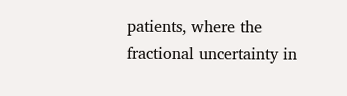patients, where the fractional uncertainty in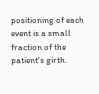positioning of each event is a small fraction of the patient’s girth.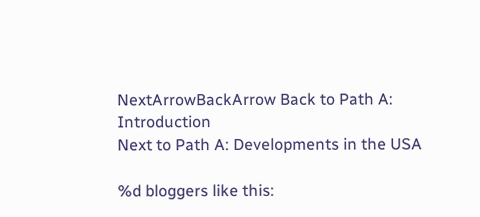NextArrowBackArrow Back to Path A: Introduction
Next to Path A: Developments in the USA

%d bloggers like this: